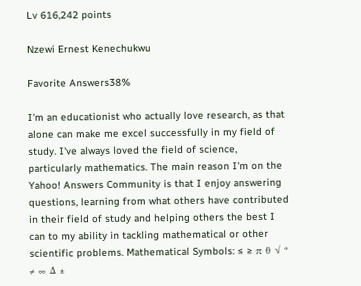Lv 616,242 points

Nzewi Ernest Kenechukwu

Favorite Answers38%

I'm an educationist who actually love research, as that alone can make me excel successfully in my field of study. I've always loved the field of science, particularly mathematics. The main reason I'm on the Yahoo! Answers Community is that I enjoy answering questions, learning from what others have contributed in their field of study and helping others the best I can to my ability in tackling mathematical or other scientific problems. Mathematical Symbols: ≤ ≥ π θ √ ° ≠ ∞ Δ ±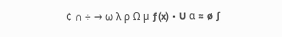¢ ∩ ÷ → ω λ ρ Ω µ ƒ(x) • U α ≈ ø ∫